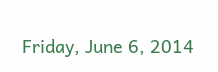Friday, June 6, 2014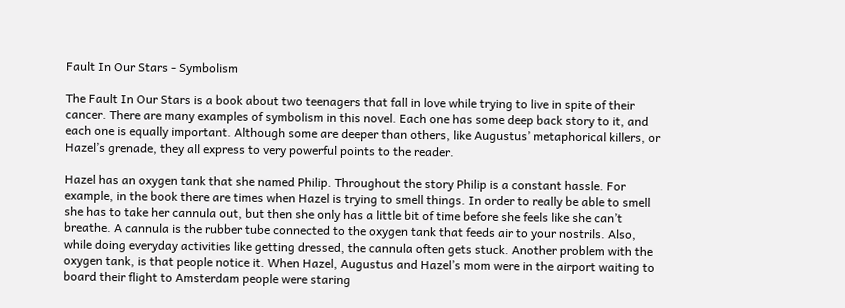Fault In Our Stars - Symbolism

The Fault In Our Stars is a book about two teenagers that fall in love while trying to live in spite of their cancer. There are many examples of symbolism in this novel. Each one has some deep back story to it, and each one is equally important. Although some are deeper than others, like Augustus’ metaphorical killers, or Hazel’s grenade, they all express to very powerful points to the reader.

Hazel has an oxygen tank that she named Philip. Throughout the story Philip is a constant hassle. For example, in the book there are times when Hazel is trying to smell things. In order to really be able to smell she has to take her cannula out, but then she only has a little bit of time before she feels like she can’t breathe. A cannula is the rubber tube connected to the oxygen tank that feeds air to your nostrils. Also, while doing everyday activities like getting dressed, the cannula often gets stuck. Another problem with the oxygen tank, is that people notice it. When Hazel, Augustus and Hazel’s mom were in the airport waiting to board their flight to Amsterdam people were staring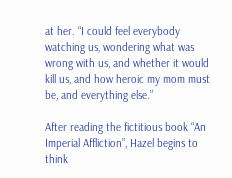at her. “I could feel everybody watching us, wondering what was wrong with us, and whether it would kill us, and how heroic my mom must be, and everything else.”

After reading the fictitious book “An Imperial Affliction”, Hazel begins to think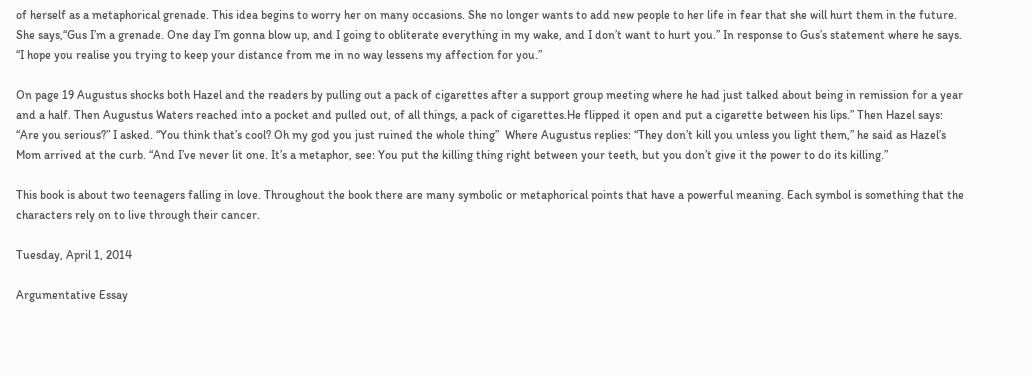of herself as a metaphorical grenade. This idea begins to worry her on many occasions. She no longer wants to add new people to her life in fear that she will hurt them in the future. She says,“Gus I’m a grenade. One day I’m gonna blow up, and I going to obliterate everything in my wake, and I don’t want to hurt you.” In response to Gus’s statement where he says. “I hope you realise you trying to keep your distance from me in no way lessens my affection for you.”

On page 19 Augustus shocks both Hazel and the readers by pulling out a pack of cigarettes after a support group meeting where he had just talked about being in remission for a year and a half. Then Augustus Waters reached into a pocket and pulled out, of all things, a pack of cigarettes.He flipped it open and put a cigarette between his lips.” Then Hazel says:  “Are you serious?” I asked. “You think that’s cool? Oh my god you just ruined the whole thing”  Where Augustus replies: “They don’t kill you unless you light them,” he said as Hazel’s Mom arrived at the curb. “And I’ve never lit one. It’s a metaphor, see: You put the killing thing right between your teeth, but you don’t give it the power to do its killing.”

This book is about two teenagers falling in love. Throughout the book there are many symbolic or metaphorical points that have a powerful meaning. Each symbol is something that the characters rely on to live through their cancer.

Tuesday, April 1, 2014

Argumentative Essay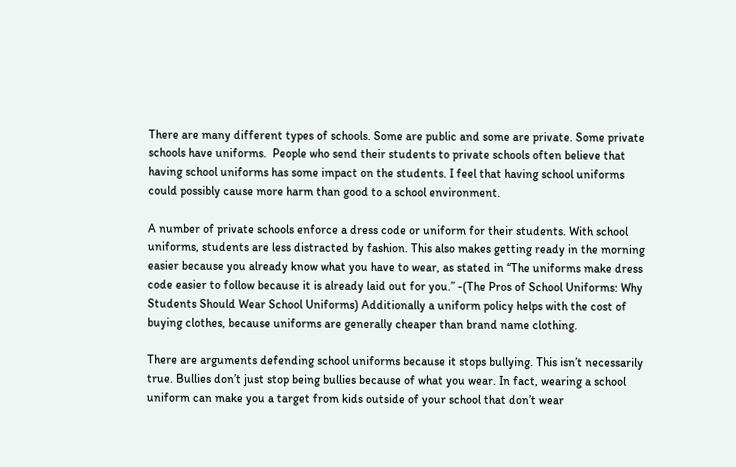There are many different types of schools. Some are public and some are private. Some private schools have uniforms.  People who send their students to private schools often believe that having school uniforms has some impact on the students. I feel that having school uniforms could possibly cause more harm than good to a school environment.

A number of private schools enforce a dress code or uniform for their students. With school uniforms, students are less distracted by fashion. This also makes getting ready in the morning easier because you already know what you have to wear, as stated in “The uniforms make dress code easier to follow because it is already laid out for you.” -(The Pros of School Uniforms: Why Students Should Wear School Uniforms) Additionally a uniform policy helps with the cost of buying clothes, because uniforms are generally cheaper than brand name clothing.

There are arguments defending school uniforms because it stops bullying. This isn’t necessarily true. Bullies don’t just stop being bullies because of what you wear. In fact, wearing a school uniform can make you a target from kids outside of your school that don’t wear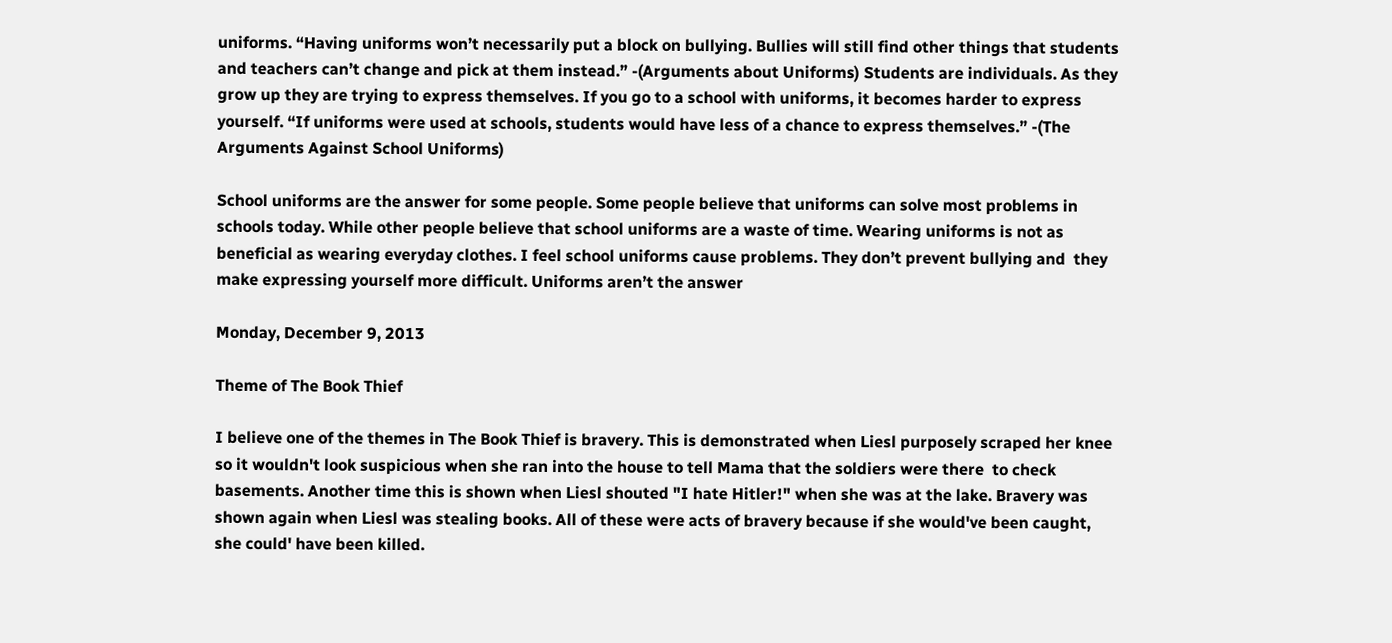uniforms. “Having uniforms won’t necessarily put a block on bullying. Bullies will still find other things that students and teachers can’t change and pick at them instead.” -(Arguments about Uniforms) Students are individuals. As they grow up they are trying to express themselves. If you go to a school with uniforms, it becomes harder to express yourself. “If uniforms were used at schools, students would have less of a chance to express themselves.” -(The Arguments Against School Uniforms)

School uniforms are the answer for some people. Some people believe that uniforms can solve most problems in schools today. While other people believe that school uniforms are a waste of time. Wearing uniforms is not as beneficial as wearing everyday clothes. I feel school uniforms cause problems. They don’t prevent bullying and  they make expressing yourself more difficult. Uniforms aren’t the answer

Monday, December 9, 2013

Theme of The Book Thief

I believe one of the themes in The Book Thief is bravery. This is demonstrated when Liesl purposely scraped her knee so it wouldn't look suspicious when she ran into the house to tell Mama that the soldiers were there  to check basements. Another time this is shown when Liesl shouted "I hate Hitler!" when she was at the lake. Bravery was shown again when Liesl was stealing books. All of these were acts of bravery because if she would've been caught, she could' have been killed.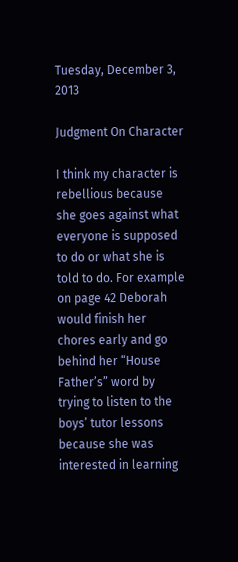Tuesday, December 3, 2013

Judgment On Character

I think my character is rebellious because she goes against what everyone is supposed to do or what she is told to do. For example on page 42 Deborah would finish her chores early and go behind her “House Father’s” word by trying to listen to the boys’ tutor lessons because she was interested in learning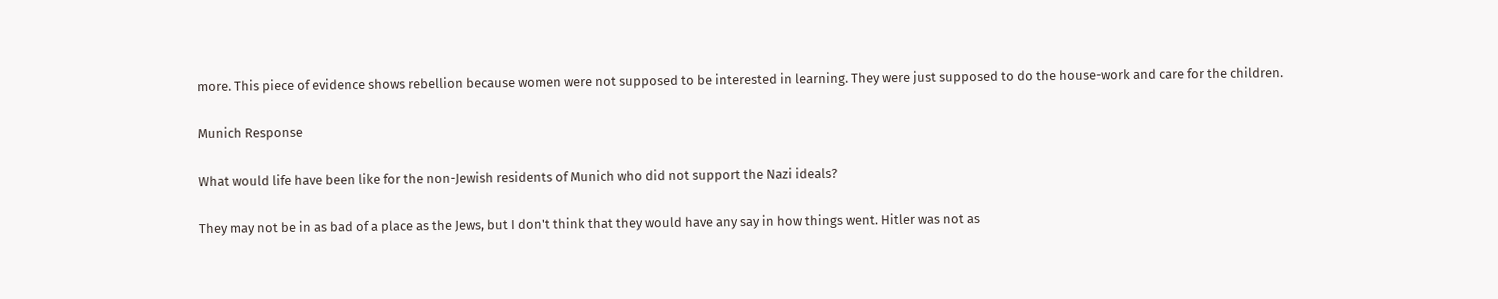more. This piece of evidence shows rebellion because women were not supposed to be interested in learning. They were just supposed to do the house-work and care for the children.

Munich Response

What would life have been like for the non-Jewish residents of Munich who did not support the Nazi ideals?

They may not be in as bad of a place as the Jews, but I don't think that they would have any say in how things went. Hitler was not as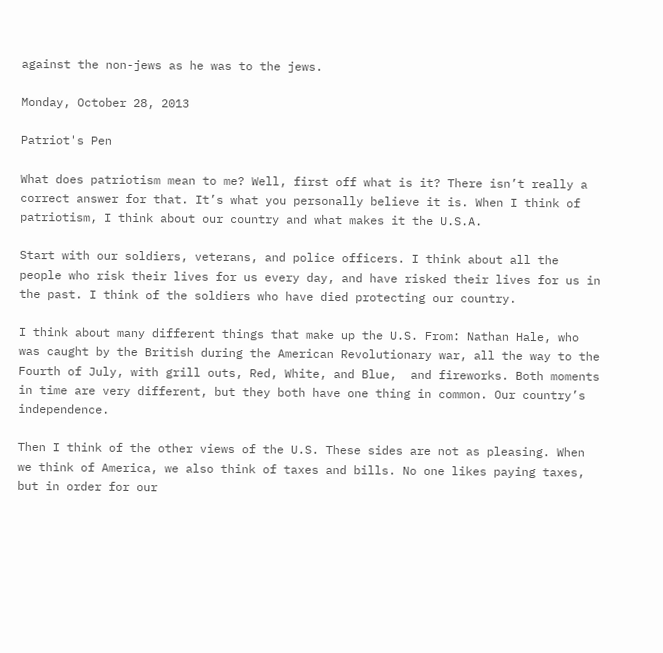against the non-jews as he was to the jews.

Monday, October 28, 2013

Patriot's Pen

What does patriotism mean to me? Well, first off what is it? There isn’t really a correct answer for that. It’s what you personally believe it is. When I think of  patriotism, I think about our country and what makes it the U.S.A.

Start with our soldiers, veterans, and police officers. I think about all the people who risk their lives for us every day, and have risked their lives for us in the past. I think of the soldiers who have died protecting our country.

I think about many different things that make up the U.S. From: Nathan Hale, who was caught by the British during the American Revolutionary war, all the way to the  Fourth of July, with grill outs, Red, White, and Blue,  and fireworks. Both moments in time are very different, but they both have one thing in common. Our country’s independence.

Then I think of the other views of the U.S. These sides are not as pleasing. When we think of America, we also think of taxes and bills. No one likes paying taxes, but in order for our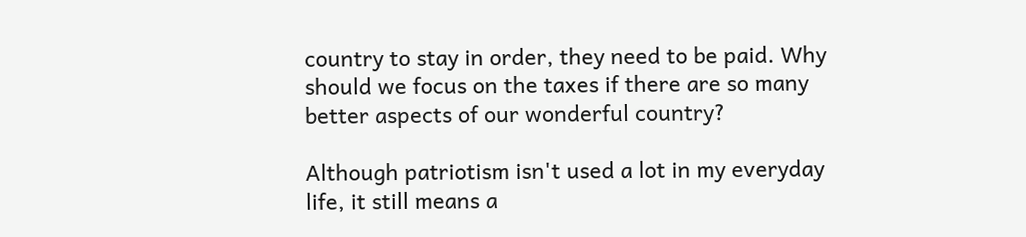country to stay in order, they need to be paid. Why should we focus on the taxes if there are so many better aspects of our wonderful country?

Although patriotism isn't used a lot in my everyday life, it still means a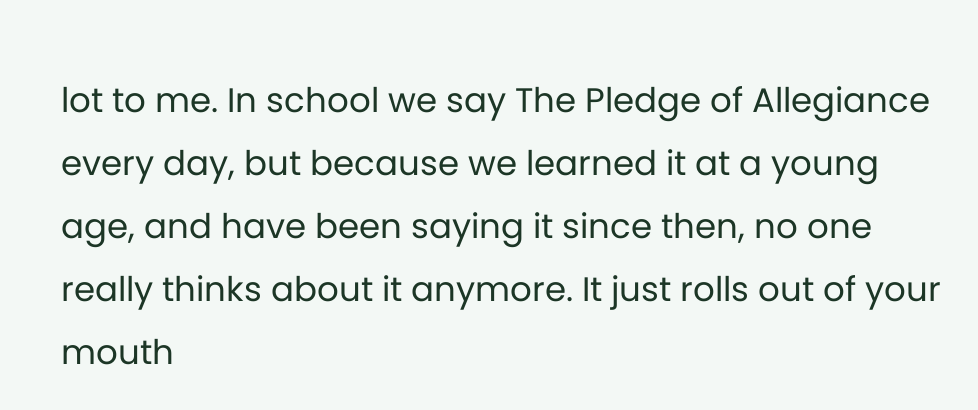lot to me. In school we say The Pledge of Allegiance every day, but because we learned it at a young age, and have been saying it since then, no one really thinks about it anymore. It just rolls out of your mouth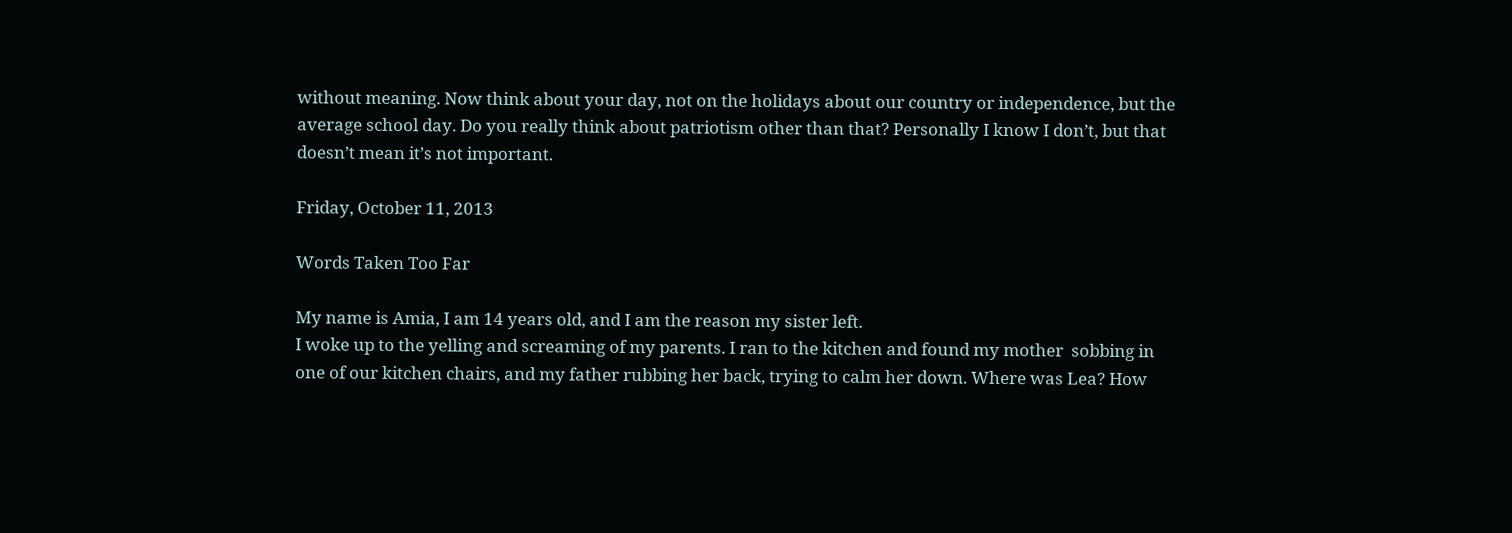without meaning. Now think about your day, not on the holidays about our country or independence, but the average school day. Do you really think about patriotism other than that? Personally I know I don’t, but that doesn’t mean it’s not important.

Friday, October 11, 2013

Words Taken Too Far

My name is Amia, I am 14 years old, and I am the reason my sister left.
I woke up to the yelling and screaming of my parents. I ran to the kitchen and found my mother  sobbing in one of our kitchen chairs, and my father rubbing her back, trying to calm her down. Where was Lea? How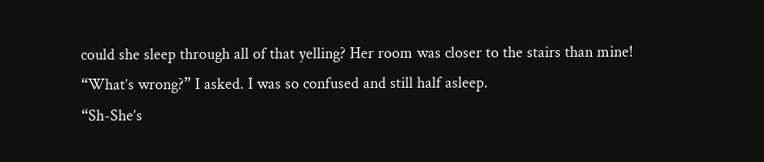could she sleep through all of that yelling? Her room was closer to the stairs than mine!
“What’s wrong?” I asked. I was so confused and still half asleep.
“Sh-She’s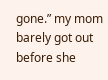gone.” my mom barely got out before she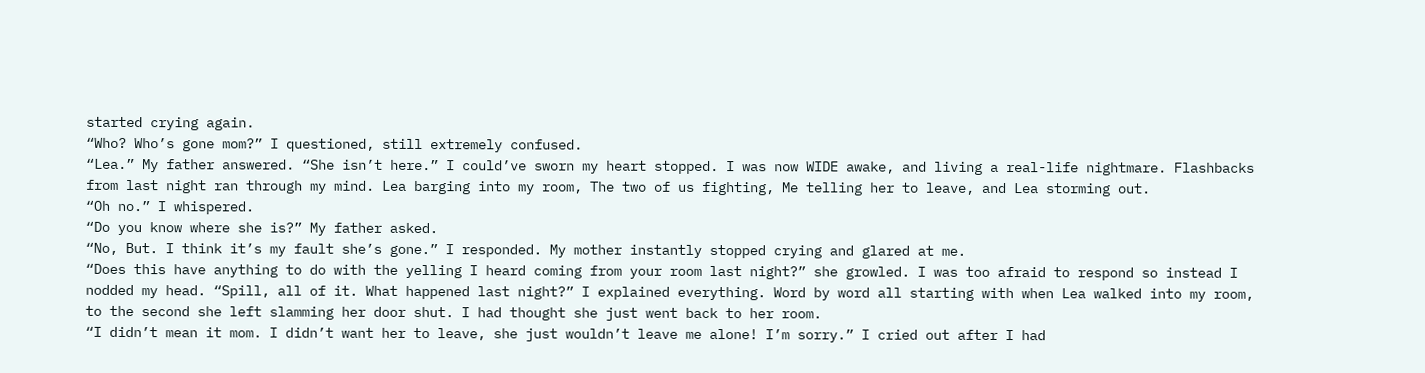started crying again.
“Who? Who’s gone mom?” I questioned, still extremely confused.
“Lea.” My father answered. “She isn’t here.” I could’ve sworn my heart stopped. I was now WIDE awake, and living a real-life nightmare. Flashbacks from last night ran through my mind. Lea barging into my room, The two of us fighting, Me telling her to leave, and Lea storming out.
“Oh no.” I whispered.
“Do you know where she is?” My father asked.
“No, But. I think it’s my fault she’s gone.” I responded. My mother instantly stopped crying and glared at me.
“Does this have anything to do with the yelling I heard coming from your room last night?” she growled. I was too afraid to respond so instead I nodded my head. “Spill, all of it. What happened last night?” I explained everything. Word by word all starting with when Lea walked into my room, to the second she left slamming her door shut. I had thought she just went back to her room.
“I didn’t mean it mom. I didn’t want her to leave, she just wouldn’t leave me alone! I’m sorry.” I cried out after I had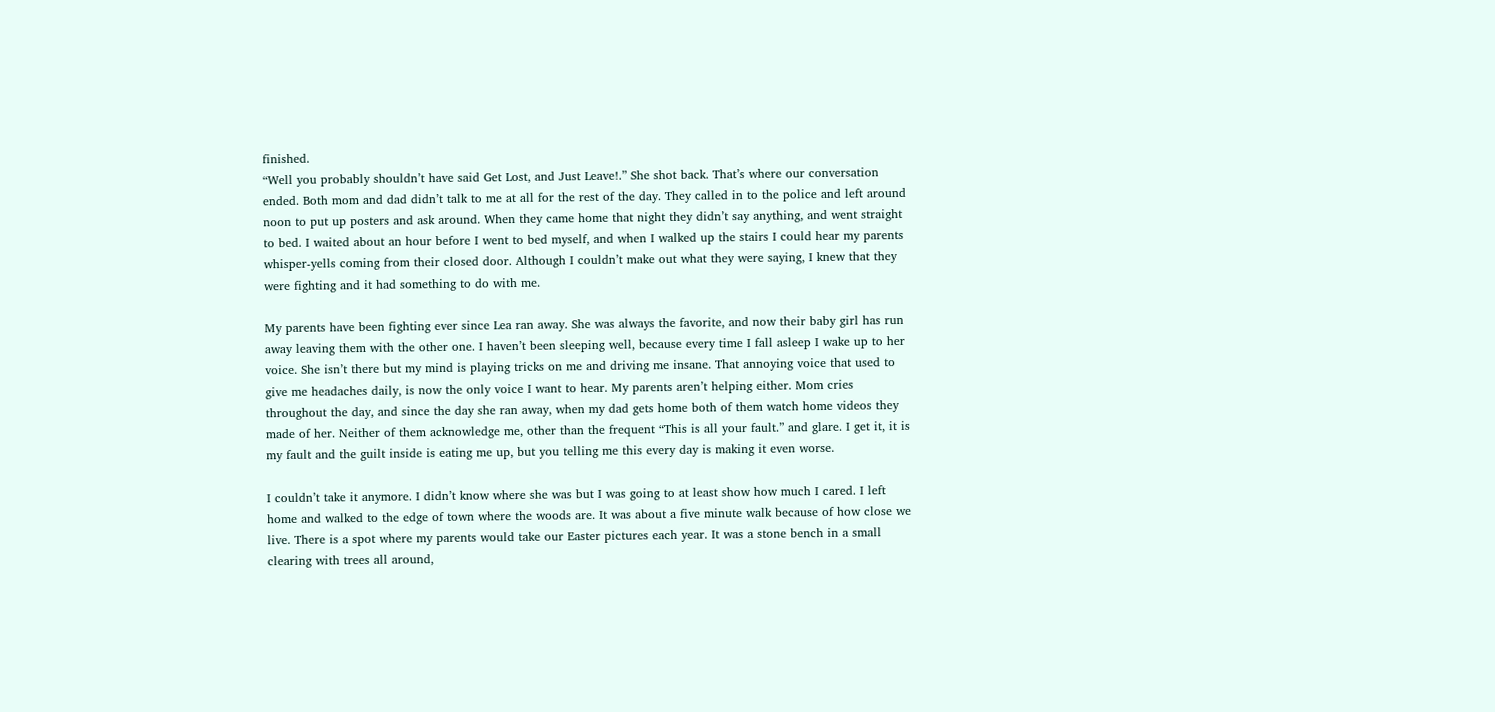finished.
“Well you probably shouldn’t have said Get Lost, and Just Leave!.” She shot back. That’s where our conversation ended. Both mom and dad didn’t talk to me at all for the rest of the day. They called in to the police and left around noon to put up posters and ask around. When they came home that night they didn’t say anything, and went straight to bed. I waited about an hour before I went to bed myself, and when I walked up the stairs I could hear my parents whisper-yells coming from their closed door. Although I couldn’t make out what they were saying, I knew that they were fighting and it had something to do with me.

My parents have been fighting ever since Lea ran away. She was always the favorite, and now their baby girl has run away leaving them with the other one. I haven’t been sleeping well, because every time I fall asleep I wake up to her voice. She isn’t there but my mind is playing tricks on me and driving me insane. That annoying voice that used to give me headaches daily, is now the only voice I want to hear. My parents aren’t helping either. Mom cries throughout the day, and since the day she ran away, when my dad gets home both of them watch home videos they made of her. Neither of them acknowledge me, other than the frequent “This is all your fault.” and glare. I get it, it is my fault and the guilt inside is eating me up, but you telling me this every day is making it even worse.

I couldn’t take it anymore. I didn’t know where she was but I was going to at least show how much I cared. I left home and walked to the edge of town where the woods are. It was about a five minute walk because of how close we live. There is a spot where my parents would take our Easter pictures each year. It was a stone bench in a small clearing with trees all around,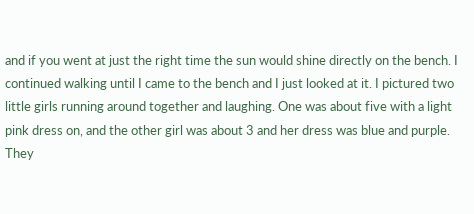and if you went at just the right time the sun would shine directly on the bench. I continued walking until I came to the bench and I just looked at it. I pictured two little girls running around together and laughing. One was about five with a light pink dress on, and the other girl was about 3 and her dress was blue and purple. They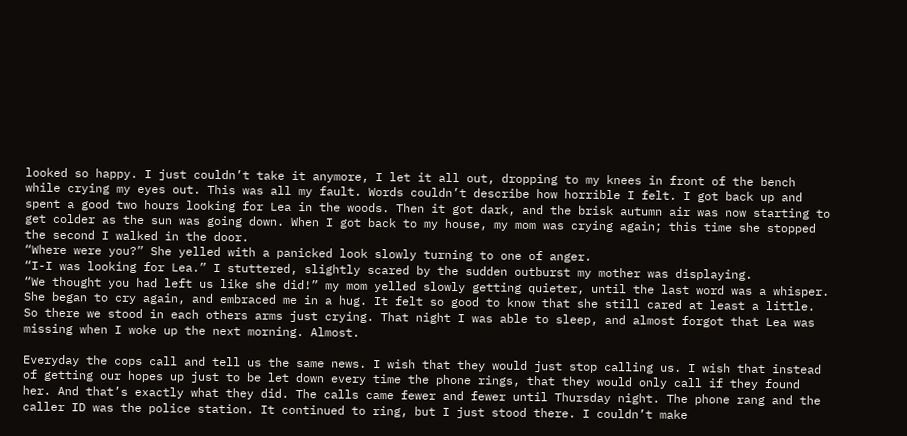looked so happy. I just couldn’t take it anymore, I let it all out, dropping to my knees in front of the bench while crying my eyes out. This was all my fault. Words couldn’t describe how horrible I felt. I got back up and spent a good two hours looking for Lea in the woods. Then it got dark, and the brisk autumn air was now starting to get colder as the sun was going down. When I got back to my house, my mom was crying again; this time she stopped the second I walked in the door.
“Where were you?” She yelled with a panicked look slowly turning to one of anger.
“I-I was looking for Lea.” I stuttered, slightly scared by the sudden outburst my mother was displaying.
“We thought you had left us like she did!” my mom yelled slowly getting quieter, until the last word was a whisper. She began to cry again, and embraced me in a hug. It felt so good to know that she still cared at least a little. So there we stood in each others arms just crying. That night I was able to sleep, and almost forgot that Lea was missing when I woke up the next morning. Almost.

Everyday the cops call and tell us the same news. I wish that they would just stop calling us. I wish that instead of getting our hopes up just to be let down every time the phone rings, that they would only call if they found her. And that’s exactly what they did. The calls came fewer and fewer until Thursday night. The phone rang and the caller ID was the police station. It continued to ring, but I just stood there. I couldn’t make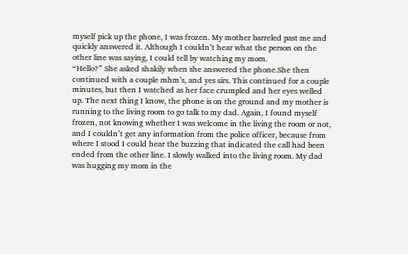myself pick up the phone, I was frozen. My mother barreled past me and quickly answered it. Although I couldn’t hear what the person on the other line was saying, I could tell by watching my mom.
“Hello?” She asked shakily when she answered the phone.She then continued with a couple mhm’s, and yes sirs. This continued for a couple minutes, but then I watched as her face crumpled and her eyes welled up. The next thing I know, the phone is on the ground and my mother is running to the living room to go talk to my dad. Again, I found myself frozen, not knowing whether I was welcome in the living the room or not, and I couldn’t get any information from the police officer, because from where I stood I could hear the buzzing that indicated the call had been ended from the other line. I slowly walked into the living room. My dad was hugging my mom in the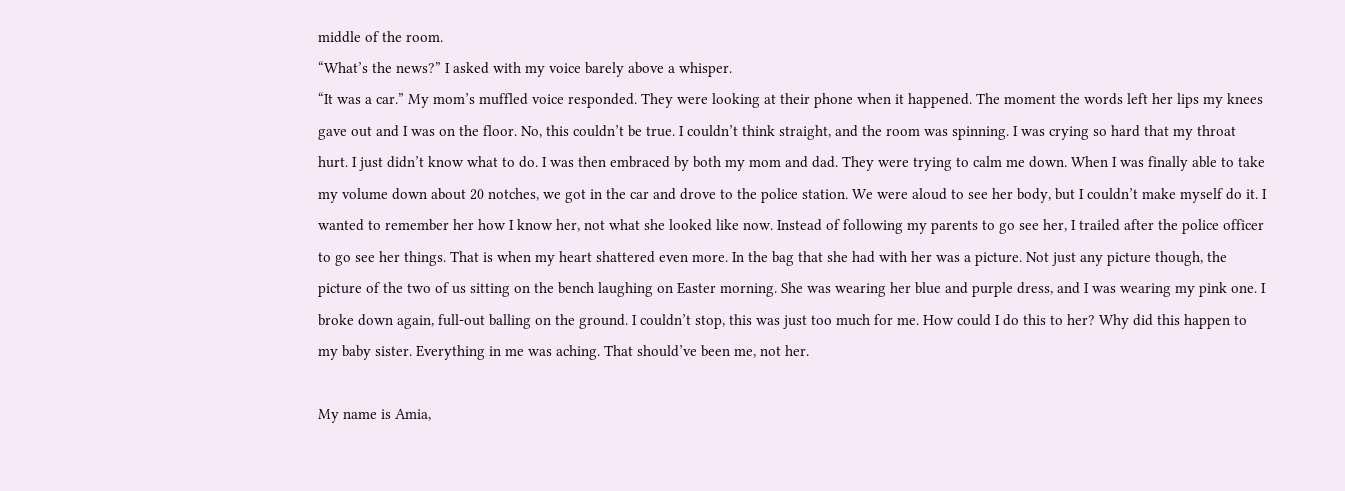middle of the room.
“What’s the news?” I asked with my voice barely above a whisper.
“It was a car.” My mom’s muffled voice responded. They were looking at their phone when it happened. The moment the words left her lips my knees gave out and I was on the floor. No, this couldn’t be true. I couldn’t think straight, and the room was spinning. I was crying so hard that my throat hurt. I just didn’t know what to do. I was then embraced by both my mom and dad. They were trying to calm me down. When I was finally able to take my volume down about 20 notches, we got in the car and drove to the police station. We were aloud to see her body, but I couldn’t make myself do it. I wanted to remember her how I know her, not what she looked like now. Instead of following my parents to go see her, I trailed after the police officer to go see her things. That is when my heart shattered even more. In the bag that she had with her was a picture. Not just any picture though, the picture of the two of us sitting on the bench laughing on Easter morning. She was wearing her blue and purple dress, and I was wearing my pink one. I broke down again, full-out balling on the ground. I couldn’t stop, this was just too much for me. How could I do this to her? Why did this happen to my baby sister. Everything in me was aching. That should’ve been me, not her.

My name is Amia,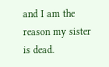and I am the reason my sister is dead.